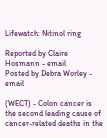Lifewatch: Nitinol ring

Reported by Claire Hosmann - email
Posted by Debra Worley - email

(WECT) - Colon cancer is the second leading cause of cancer-related deaths in the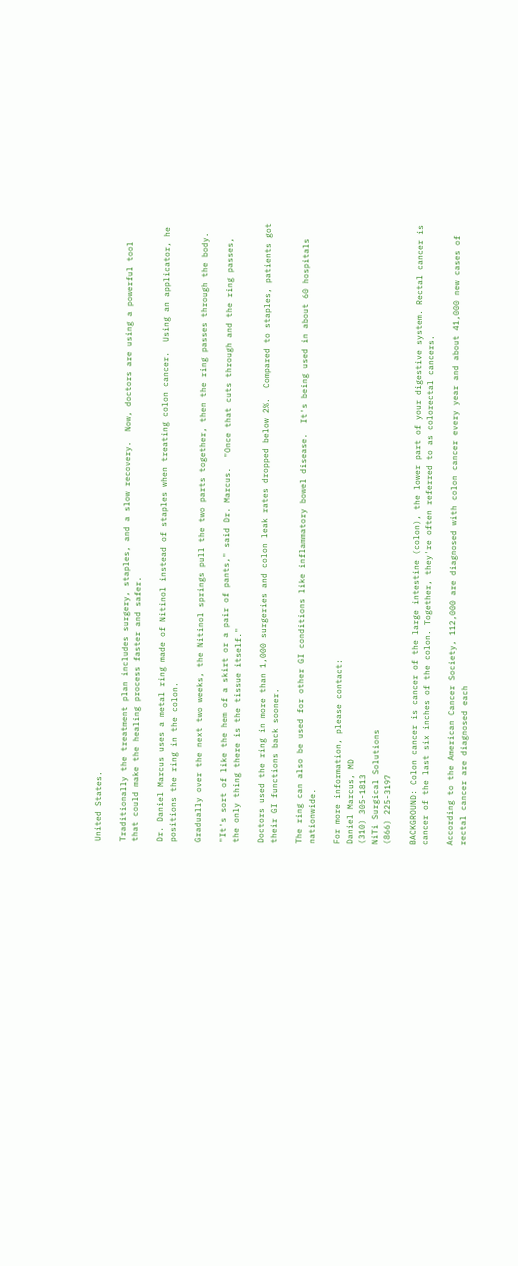United States.

Traditionally the treatment plan includes surgery, staples, and a slow recovery.  Now, doctors are using a powerful tool that could make the healing process faster and safer.

Dr. Daniel Marcus uses a metal ring made of Nitinol instead of staples when treating colon cancer.  Using an applicator, he positions the ring in the colon.

Gradually over the next two weeks, the Nitinol springs pull the two parts together, then the ring passes through the body.

"It's sort of like the hem of a skirt or a pair of pants," said Dr. Marcus.  "Once that cuts through and the ring passes, the only thing there is the tissue itself."

Doctors used the ring in more than 1,000 surgeries and colon leak rates dropped below 2%.  Compared to staples, patients got their GI functions back sooner.

The ring can also be used for other GI conditions like inflammatory bowel disease.  It's being used in about 60 hospitals nationwide.

For more information, please contact:
Daniel Marcus, MD
(310) 305-1813
NiTi Surgical Solutions
(866) 225-3197

BACKGROUND: Colon cancer is cancer of the large intestine (colon), the lower part of your digestive system. Rectal cancer is cancer of the last six inches of the colon. Together, they're often referred to as colorectal cancers.

According to the American Cancer Society, 112,000 are diagnosed with colon cancer every year and about 41,000 new cases of rectal cancer are diagnosed each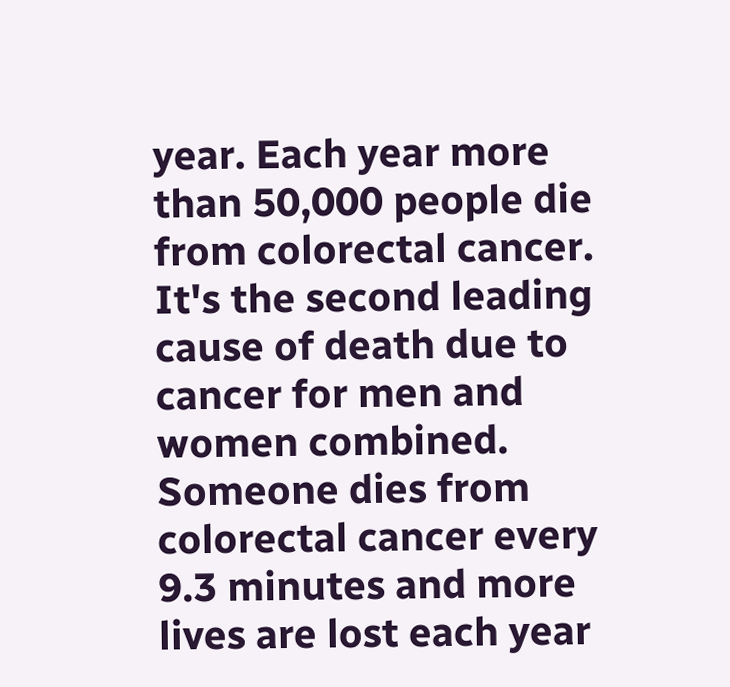year. Each year more than 50,000 people die from colorectal cancer. It's the second leading cause of death due to cancer for men and women combined. Someone dies from colorectal cancer every 9.3 minutes and more lives are lost each year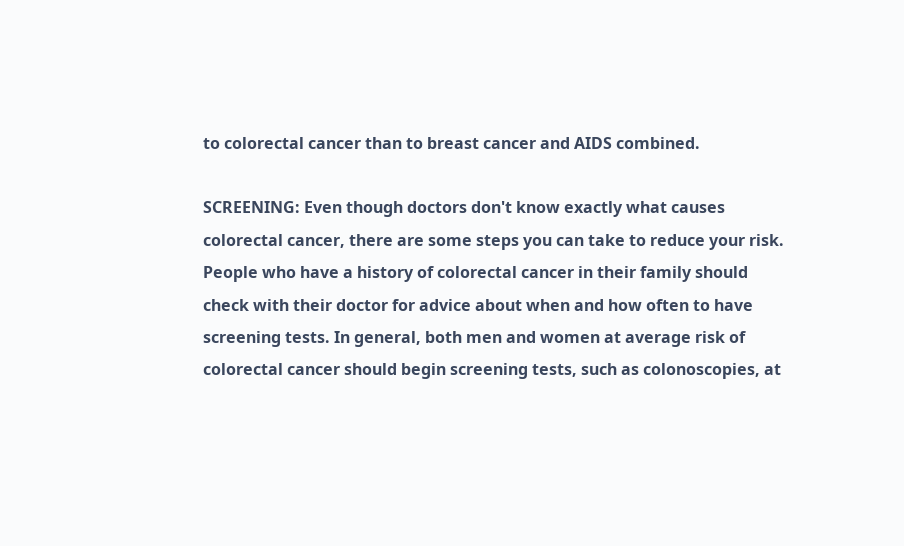to colorectal cancer than to breast cancer and AIDS combined.

SCREENING: Even though doctors don't know exactly what causes colorectal cancer, there are some steps you can take to reduce your risk. People who have a history of colorectal cancer in their family should check with their doctor for advice about when and how often to have screening tests. In general, both men and women at average risk of colorectal cancer should begin screening tests, such as colonoscopies, at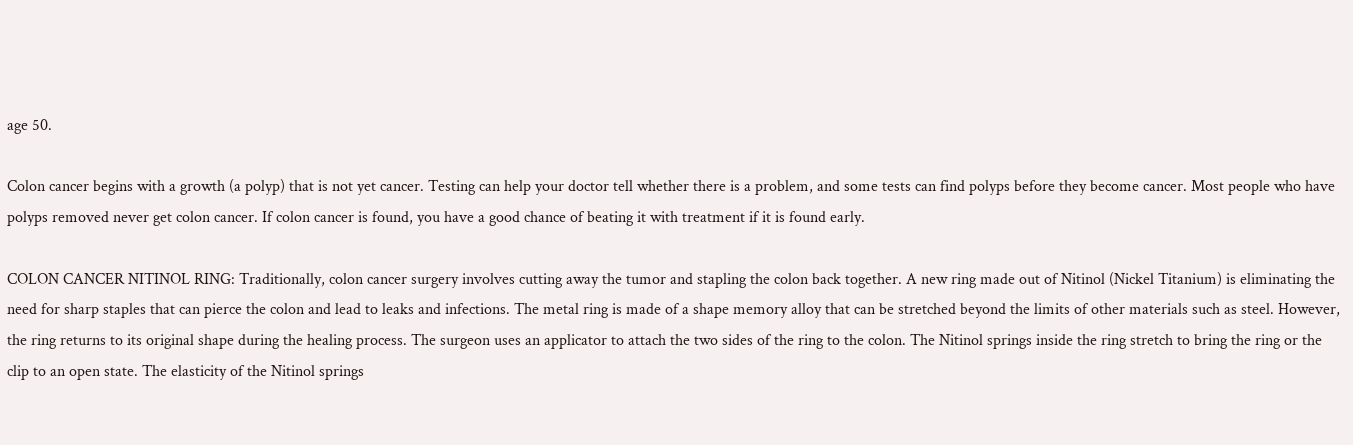age 50.

Colon cancer begins with a growth (a polyp) that is not yet cancer. Testing can help your doctor tell whether there is a problem, and some tests can find polyps before they become cancer. Most people who have polyps removed never get colon cancer. If colon cancer is found, you have a good chance of beating it with treatment if it is found early.

COLON CANCER NITINOL RING: Traditionally, colon cancer surgery involves cutting away the tumor and stapling the colon back together. A new ring made out of Nitinol (Nickel Titanium) is eliminating the need for sharp staples that can pierce the colon and lead to leaks and infections. The metal ring is made of a shape memory alloy that can be stretched beyond the limits of other materials such as steel. However, the ring returns to its original shape during the healing process. The surgeon uses an applicator to attach the two sides of the ring to the colon. The Nitinol springs inside the ring stretch to bring the ring or the clip to an open state. The elasticity of the Nitinol springs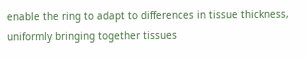enable the ring to adapt to differences in tissue thickness, uniformly bringing together tissues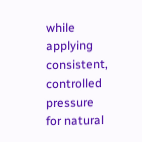while applying consistent, controlled pressure for natural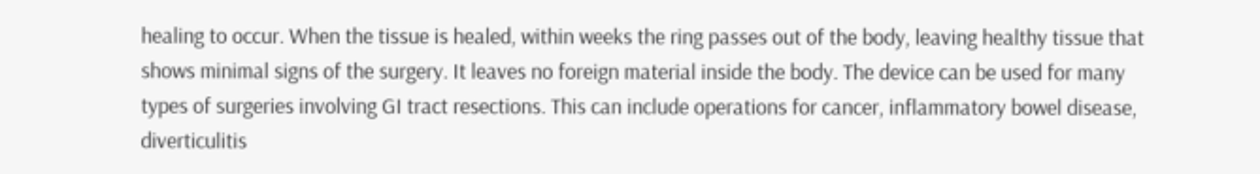healing to occur. When the tissue is healed, within weeks the ring passes out of the body, leaving healthy tissue that shows minimal signs of the surgery. It leaves no foreign material inside the body. The device can be used for many types of surgeries involving GI tract resections. This can include operations for cancer, inflammatory bowel disease, diverticulitis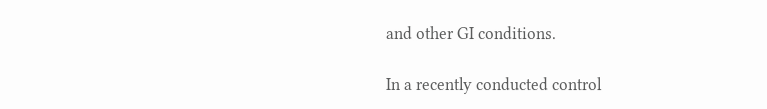and other GI conditions.

In a recently conducted control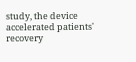study, the device accelerated patients' recovery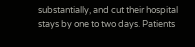substantially, and cut their hospital stays by one to two days. Patients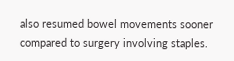also resumed bowel movements sooner compared to surgery involving staples.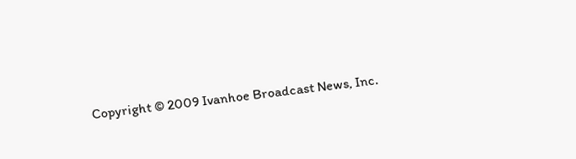Copyright © 2009 Ivanhoe Broadcast News, Inc.